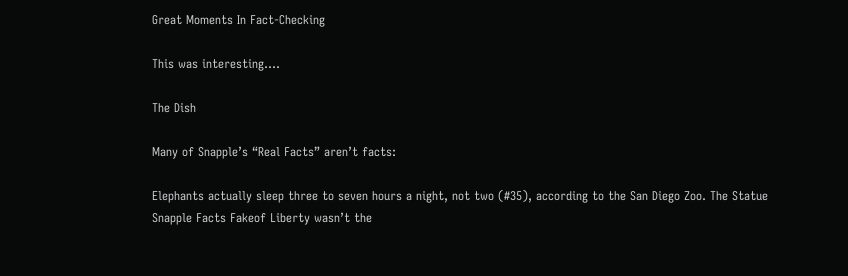Great Moments In Fact-Checking

This was interesting….

The Dish

Many of Snapple’s “Real Facts” aren’t facts:

Elephants actually sleep three to seven hours a night, not two (#35), according to the San Diego Zoo. The Statue Snapple Facts Fakeof Liberty wasn’t the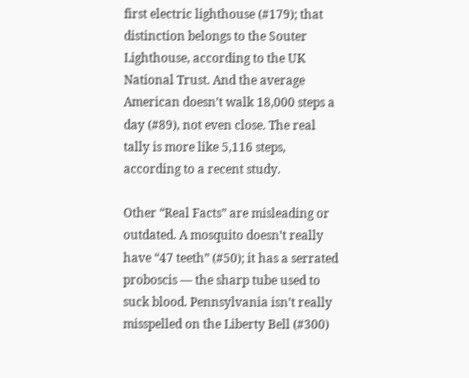first electric lighthouse (#179); that distinction belongs to the Souter Lighthouse, according to the UK National Trust. And the average American doesn’t walk 18,000 steps a day (#89), not even close. The real tally is more like 5,116 steps, according to a recent study.

Other “Real Facts” are misleading or outdated. A mosquito doesn’t really have “47 teeth” (#50); it has a serrated proboscis — the sharp tube used to suck blood. Pennsylvania isn’t really misspelled on the Liberty Bell (#300)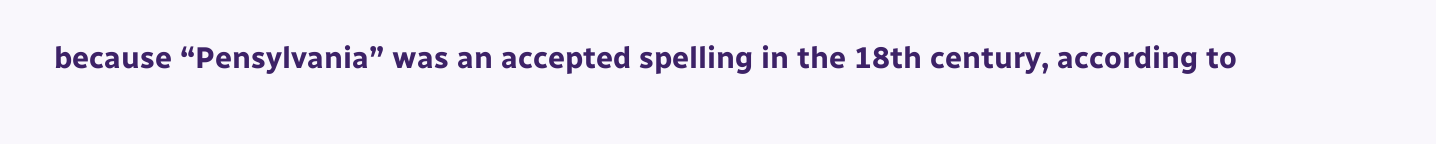because “Pensylvania” was an accepted spelling in the 18th century, according to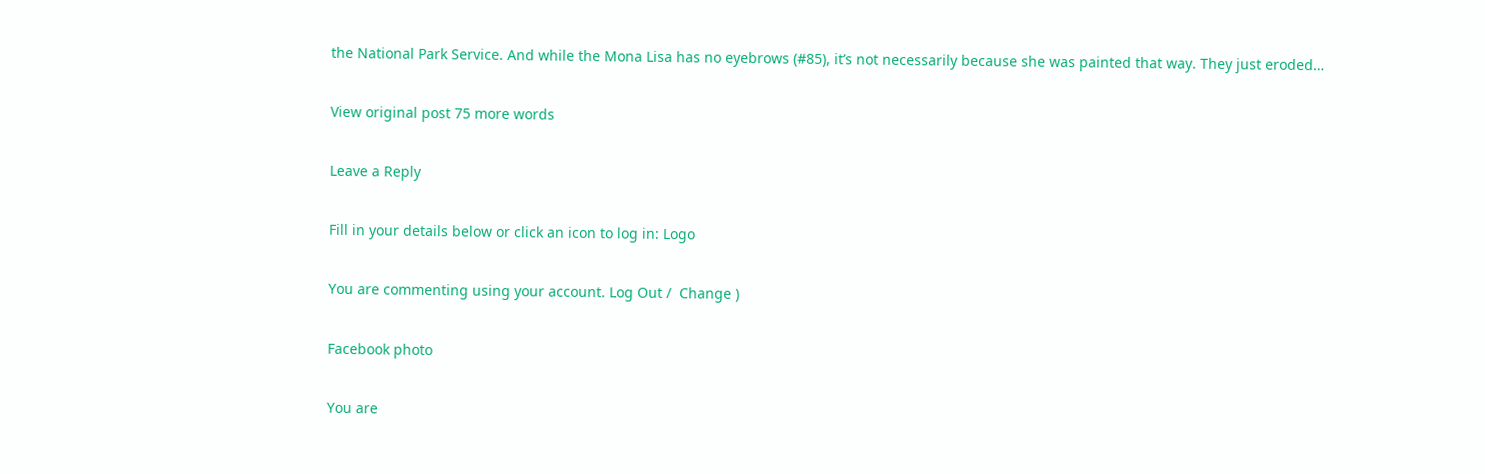the National Park Service. And while the Mona Lisa has no eyebrows (#85), it’s not necessarily because she was painted that way. They just eroded…

View original post 75 more words

Leave a Reply

Fill in your details below or click an icon to log in: Logo

You are commenting using your account. Log Out /  Change )

Facebook photo

You are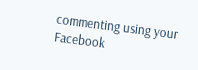commenting using your Facebook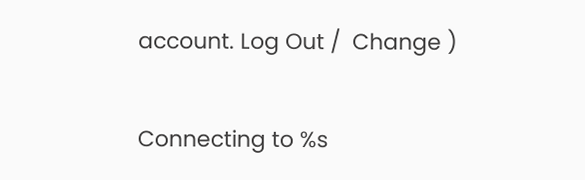account. Log Out /  Change )

Connecting to %s